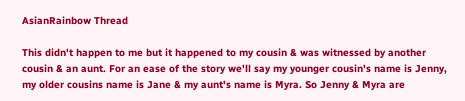AsianRainbow Thread

This didn't happen to me but it happened to my cousin & was witnessed by another cousin & an aunt. For an ease of the story we'll say my younger cousin's name is Jenny, my older cousins name is Jane & my aunt's name is Myra. So Jenny & Myra are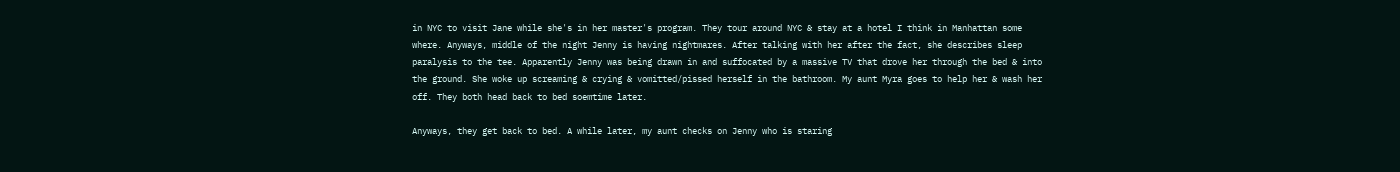in NYC to visit Jane while she's in her master's program. They tour around NYC & stay at a hotel I think in Manhattan some where. Anyways, middle of the night Jenny is having nightmares. After talking with her after the fact, she describes sleep paralysis to the tee. Apparently Jenny was being drawn in and suffocated by a massive TV that drove her through the bed & into the ground. She woke up screaming & crying & vomitted/pissed herself in the bathroom. My aunt Myra goes to help her & wash her off. They both head back to bed soemtime later.

Anyways, they get back to bed. A while later, my aunt checks on Jenny who is staring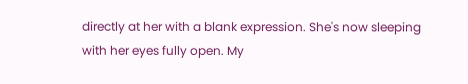directly at her with a blank expression. She's now sleeping with her eyes fully open. My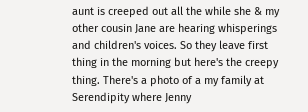aunt is creeped out all the while she & my other cousin Jane are hearing whisperings and children's voices. So they leave first thing in the morning but here's the creepy thing. There's a photo of a my family at Serendipity where Jenny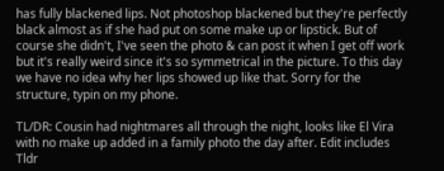has fully blackened lips. Not photoshop blackened but they're perfectly black almost as if she had put on some make up or lipstick. But of course she didn't, I've seen the photo & can post it when I get off work but it's really weird since it's so symmetrical in the picture. To this day we have no idea why her lips showed up like that. Sorry for the structure, typin on my phone.

TL/DR: Cousin had nightmares all through the night, looks like El Vira with no make up added in a family photo the day after. Edit includes Tldr